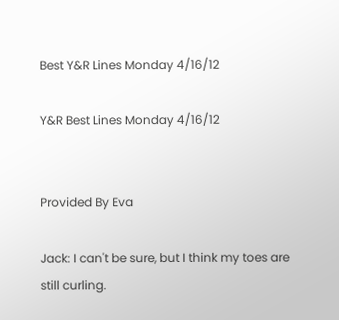Best Y&R Lines Monday 4/16/12

Y&R Best Lines Monday 4/16/12


Provided By Eva

Jack: I can't be sure, but I think my toes are still curling.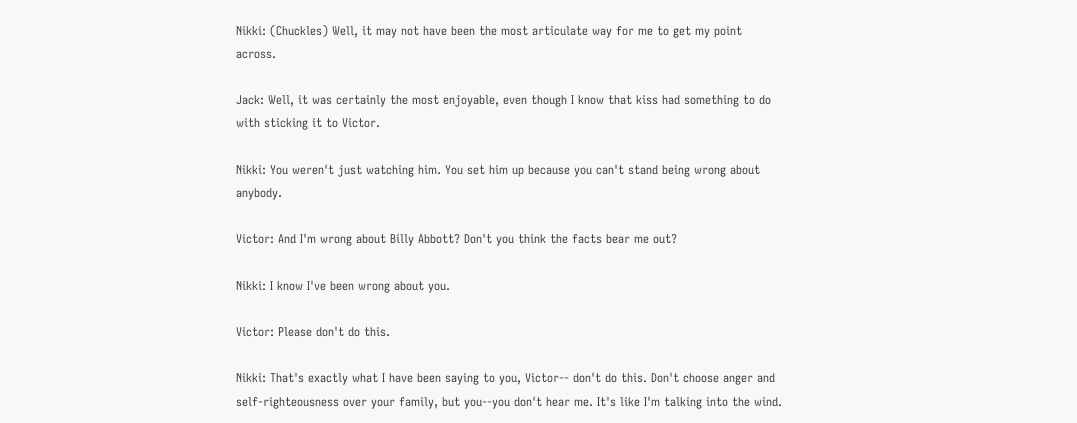Nikki: (Chuckles) Well, it may not have been the most articulate way for me to get my point across.

Jack: Well, it was certainly the most enjoyable, even though I know that kiss had something to do with sticking it to Victor.

Nikki: You weren't just watching him. You set him up because you can't stand being wrong about anybody.

Victor: And I'm wrong about Billy Abbott? Don't you think the facts bear me out?

Nikki: I know I've been wrong about you.

Victor: Please don't do this.

Nikki: That's exactly what I have been saying to you, Victor-- don't do this. Don't choose anger and self-righteousness over your family, but you--you don't hear me. It's like I'm talking into the wind.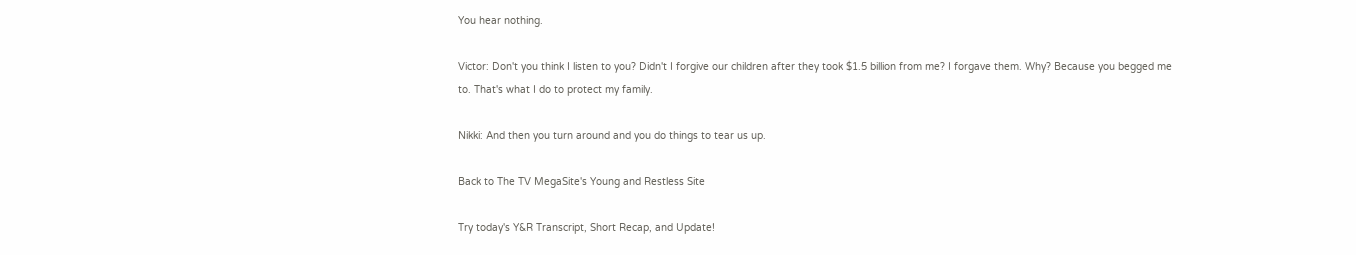You hear nothing.

Victor: Don't you think I listen to you? Didn't I forgive our children after they took $1.5 billion from me? I forgave them. Why? Because you begged me to. That's what I do to protect my family.

Nikki: And then you turn around and you do things to tear us up.

Back to The TV MegaSite's Young and Restless Site

Try today's Y&R Transcript, Short Recap, and Update!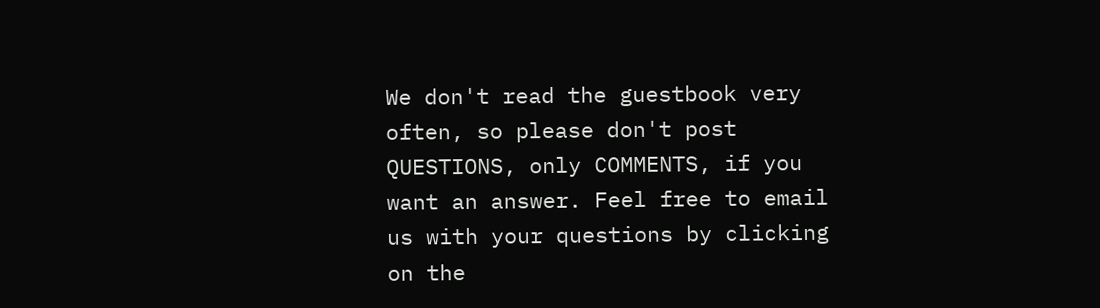We don't read the guestbook very often, so please don't post QUESTIONS, only COMMENTS, if you want an answer. Feel free to email us with your questions by clicking on the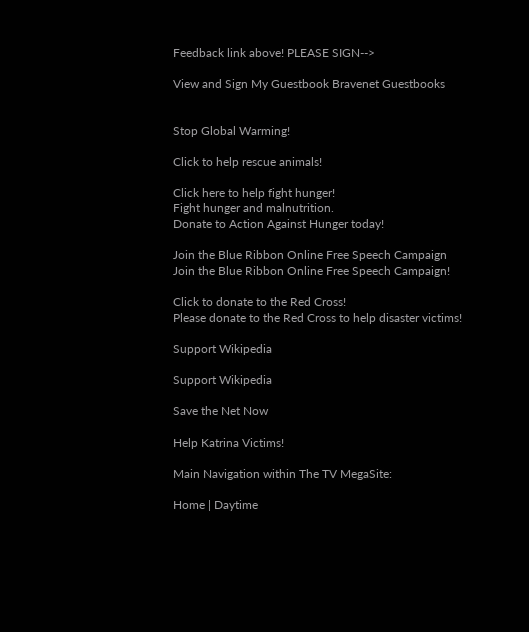Feedback link above! PLEASE SIGN-->

View and Sign My Guestbook Bravenet Guestbooks


Stop Global Warming!

Click to help rescue animals!

Click here to help fight hunger!
Fight hunger and malnutrition.
Donate to Action Against Hunger today!

Join the Blue Ribbon Online Free Speech Campaign
Join the Blue Ribbon Online Free Speech Campaign!

Click to donate to the Red Cross!
Please donate to the Red Cross to help disaster victims!

Support Wikipedia

Support Wikipedia

Save the Net Now

Help Katrina Victims!

Main Navigation within The TV MegaSite:

Home | Daytime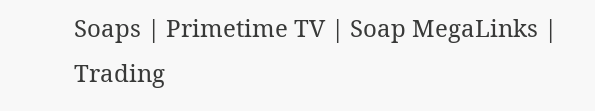Soaps | Primetime TV | Soap MegaLinks | Trading